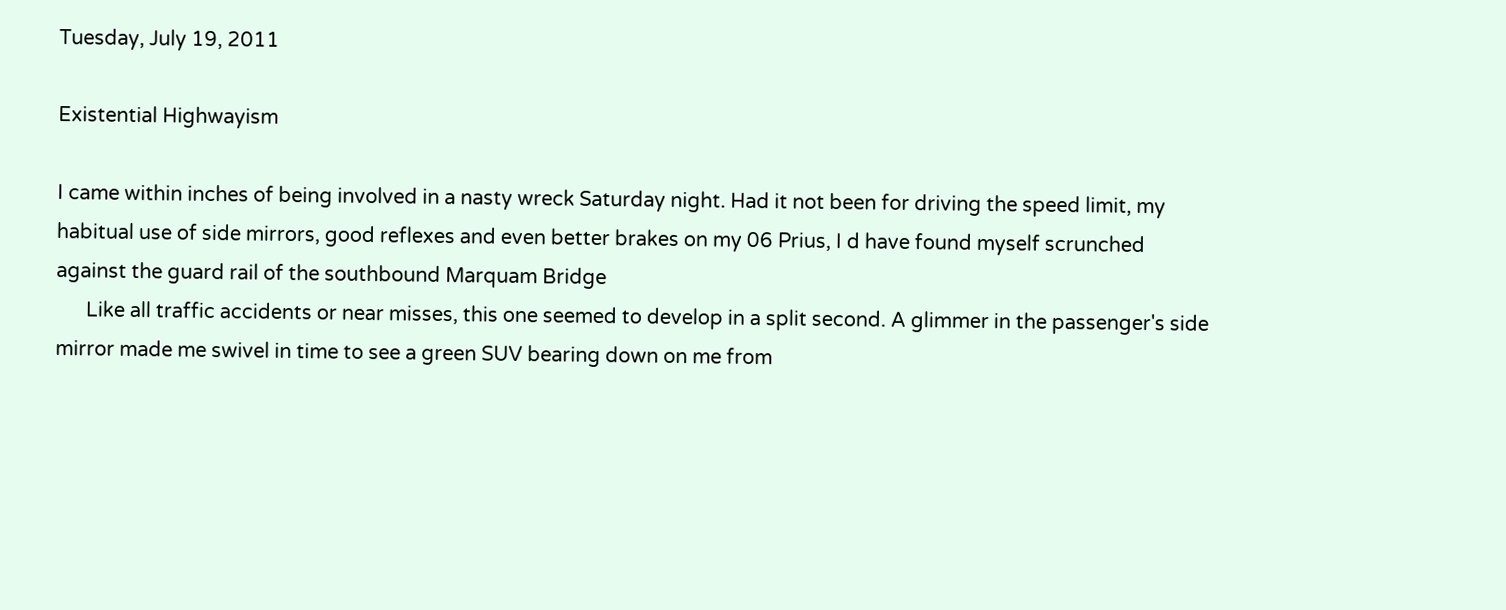Tuesday, July 19, 2011

Existential Highwayism

I came within inches of being involved in a nasty wreck Saturday night. Had it not been for driving the speed limit, my habitual use of side mirrors, good reflexes and even better brakes on my 06 Prius, I d have found myself scrunched against the guard rail of the southbound Marquam Bridge
      Like all traffic accidents or near misses, this one seemed to develop in a split second. A glimmer in the passenger's side mirror made me swivel in time to see a green SUV bearing down on me from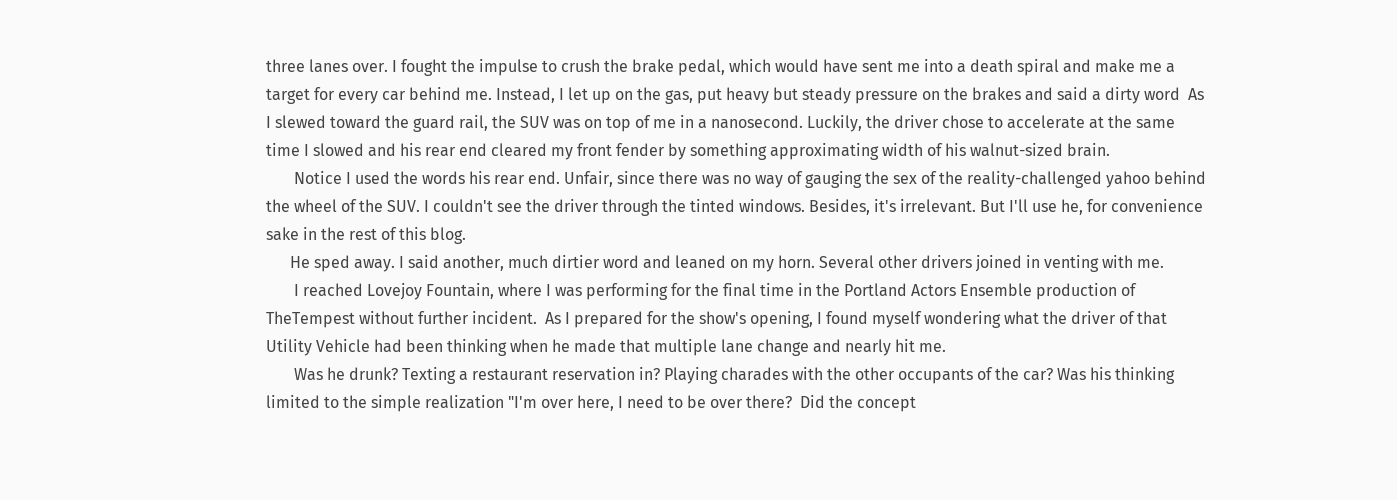three lanes over. I fought the impulse to crush the brake pedal, which would have sent me into a death spiral and make me a target for every car behind me. Instead, I let up on the gas, put heavy but steady pressure on the brakes and said a dirty word  As I slewed toward the guard rail, the SUV was on top of me in a nanosecond. Luckily, the driver chose to accelerate at the same time I slowed and his rear end cleared my front fender by something approximating width of his walnut-sized brain.
       Notice I used the words his rear end. Unfair, since there was no way of gauging the sex of the reality-challenged yahoo behind the wheel of the SUV. I couldn't see the driver through the tinted windows. Besides, it's irrelevant. But I'll use he, for convenience sake in the rest of this blog.
      He sped away. I said another, much dirtier word and leaned on my horn. Several other drivers joined in venting with me.
       I reached Lovejoy Fountain, where I was performing for the final time in the Portland Actors Ensemble production of TheTempest without further incident.  As I prepared for the show's opening, I found myself wondering what the driver of that Utility Vehicle had been thinking when he made that multiple lane change and nearly hit me.
       Was he drunk? Texting a restaurant reservation in? Playing charades with the other occupants of the car? Was his thinking limited to the simple realization "I'm over here, I need to be over there?  Did the concept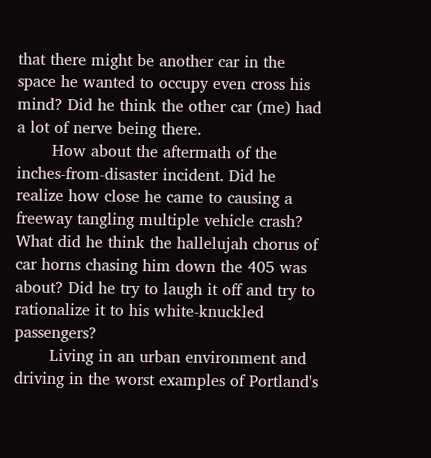that there might be another car in the space he wanted to occupy even cross his mind? Did he think the other car (me) had a lot of nerve being there.
       How about the aftermath of the inches-from-disaster incident. Did he realize how close he came to causing a freeway tangling multiple vehicle crash? What did he think the hallelujah chorus of car horns chasing him down the 405 was about? Did he try to laugh it off and try to rationalize it to his white-knuckled passengers?
       Living in an urban environment and driving in the worst examples of Portland's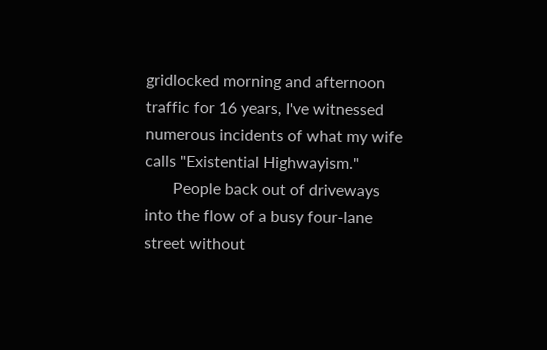gridlocked morning and afternoon traffic for 16 years, I've witnessed numerous incidents of what my wife calls "Existential Highwayism."
       People back out of driveways into the flow of a busy four-lane street without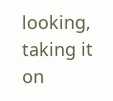looking, taking it on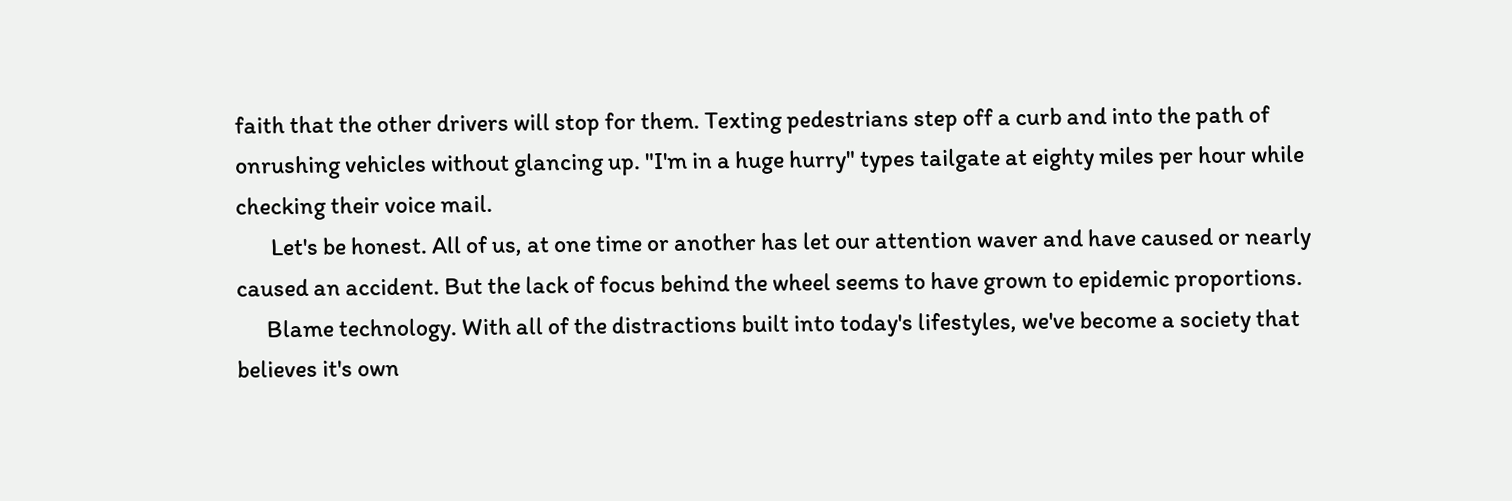faith that the other drivers will stop for them. Texting pedestrians step off a curb and into the path of onrushing vehicles without glancing up. "I'm in a huge hurry" types tailgate at eighty miles per hour while checking their voice mail.
       Let's be honest. All of us, at one time or another has let our attention waver and have caused or nearly caused an accident. But the lack of focus behind the wheel seems to have grown to epidemic proportions.
      Blame technology. With all of the distractions built into today's lifestyles, we've become a society that believes it's own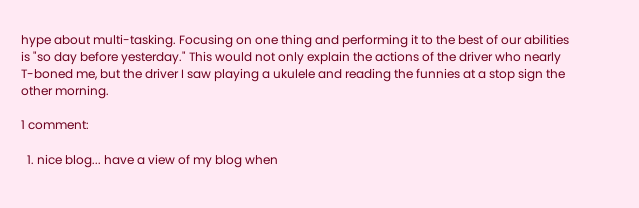hype about multi-tasking. Focusing on one thing and performing it to the best of our abilities is "so day before yesterday." This would not only explain the actions of the driver who nearly T-boned me, but the driver I saw playing a ukulele and reading the funnies at a stop sign the other morning.

1 comment:

  1. nice blog... have a view of my blog when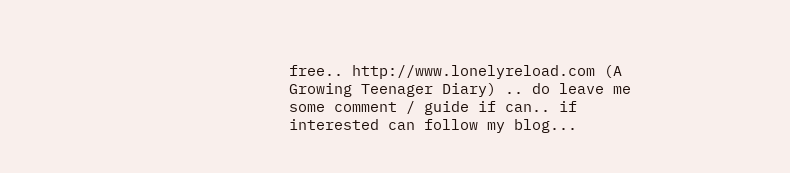free.. http://www.lonelyreload.com (A Growing Teenager Diary) .. do leave me some comment / guide if can.. if interested can follow my blog...